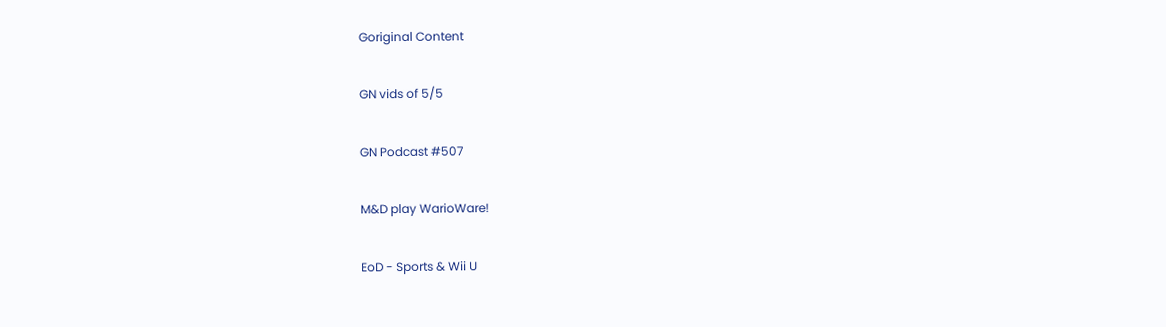Goriginal Content

GN vids of 5/5

GN Podcast #507

M&D play WarioWare!

EoD - Sports & Wii U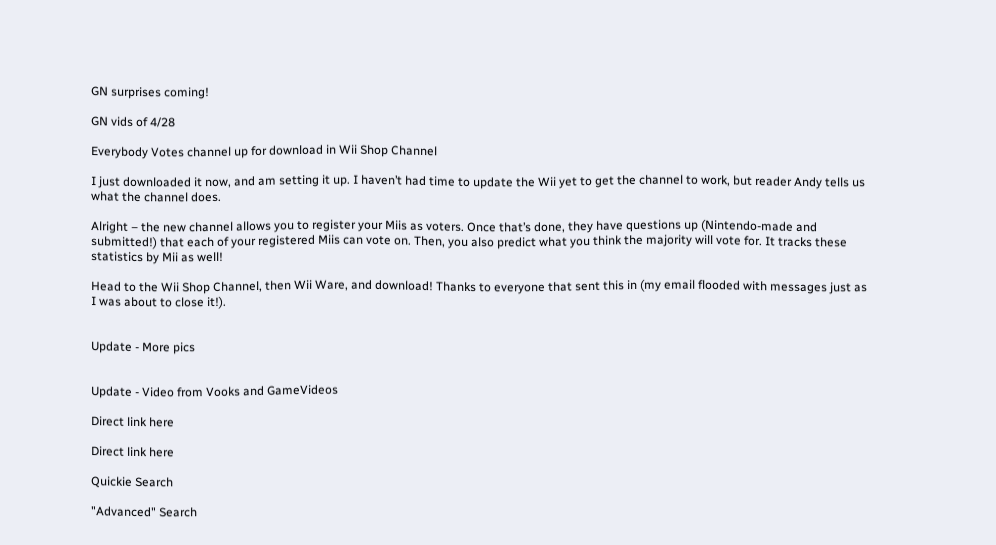GN surprises coming!

GN vids of 4/28

Everybody Votes channel up for download in Wii Shop Channel

I just downloaded it now, and am setting it up. I haven’t had time to update the Wii yet to get the channel to work, but reader Andy tells us what the channel does.

Alright – the new channel allows you to register your Miis as voters. Once that’s done, they have questions up (Nintendo-made and submitted!) that each of your registered Miis can vote on. Then, you also predict what you think the majority will vote for. It tracks these statistics by Mii as well!

Head to the Wii Shop Channel, then Wii Ware, and download! Thanks to everyone that sent this in (my email flooded with messages just as I was about to close it!).


Update - More pics


Update - Video from Vooks and GameVideos

Direct link here

Direct link here

Quickie Search

"Advanced" Search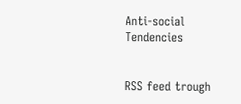Anti-social Tendencies


RSS feed trough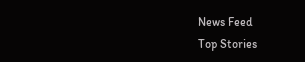News Feed
Top Stories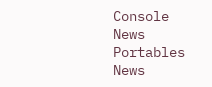Console News
Portables News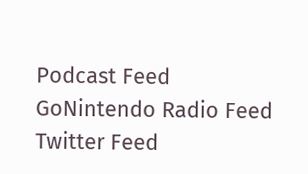Podcast Feed
GoNintendo Radio Feed
Twitter Feed